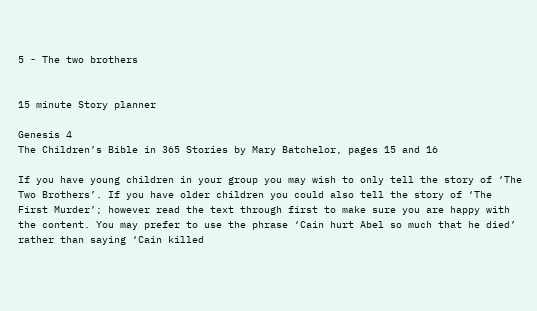5 - The two brothers


15 minute Story planner

Genesis 4
The Children’s Bible in 365 Stories by Mary Batchelor, pages 15 and 16

If you have young children in your group you may wish to only tell the story of ‘The Two Brothers’. If you have older children you could also tell the story of ‘The First Murder’; however read the text through first to make sure you are happy with the content. You may prefer to use the phrase ‘Cain hurt Abel so much that he died’ rather than saying ‘Cain killed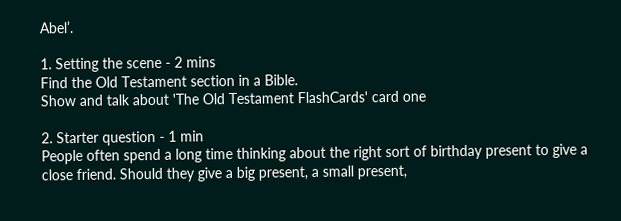Abel’.

1. Setting the scene - 2 mins
Find the Old Testament section in a Bible.
Show and talk about 'The Old Testament FlashCards' card one

2. Starter question - 1 min
People often spend a long time thinking about the right sort of birthday present to give a close friend. Should they give a big present, a small present,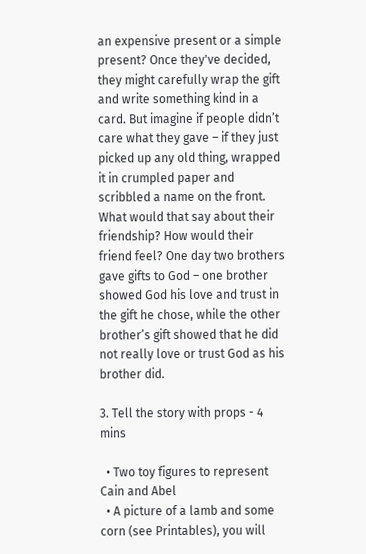an expensive present or a simple present? Once they've decided, they might carefully wrap the gift and write something kind in a card. But imagine if people didn’t care what they gave – if they just picked up any old thing, wrapped it in crumpled paper and scribbled a name on the front. What would that say about their friendship? How would their friend feel? One day two brothers gave gifts to God – one brother showed God his love and trust in the gift he chose, while the other brother’s gift showed that he did not really love or trust God as his brother did.

3. Tell the story with props - 4 mins

  • Two toy figures to represent Cain and Abel
  • A picture of a lamb and some corn (see Printables), you will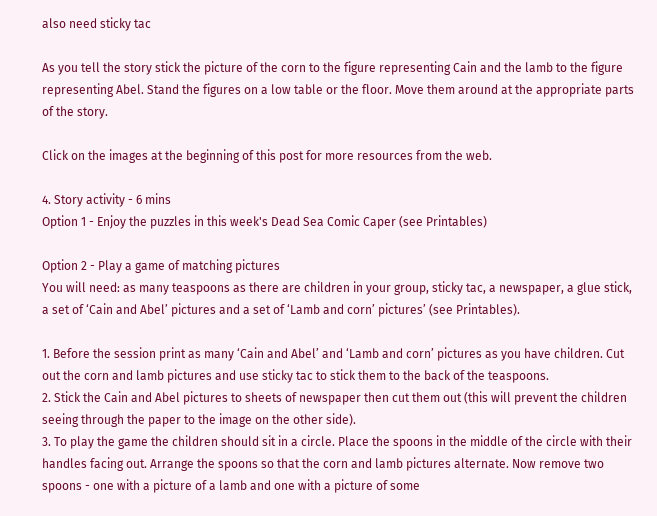also need sticky tac

As you tell the story stick the picture of the corn to the figure representing Cain and the lamb to the figure representing Abel. Stand the figures on a low table or the floor. Move them around at the appropriate parts of the story.

Click on the images at the beginning of this post for more resources from the web.

4. Story activity - 6 mins
Option 1 - Enjoy the puzzles in this week's Dead Sea Comic Caper (see Printables)

Option 2 - Play a game of matching pictures
You will need: as many teaspoons as there are children in your group, sticky tac, a newspaper, a glue stick, a set of ‘Cain and Abel’ pictures and a set of ‘Lamb and corn’ pictures’ (see Printables).

1. Before the session print as many ‘Cain and Abel’ and ‘Lamb and corn’ pictures as you have children. Cut out the corn and lamb pictures and use sticky tac to stick them to the back of the teaspoons.
2. Stick the Cain and Abel pictures to sheets of newspaper then cut them out (this will prevent the children seeing through the paper to the image on the other side).
3. To play the game the children should sit in a circle. Place the spoons in the middle of the circle with their handles facing out. Arrange the spoons so that the corn and lamb pictures alternate. Now remove two spoons - one with a picture of a lamb and one with a picture of some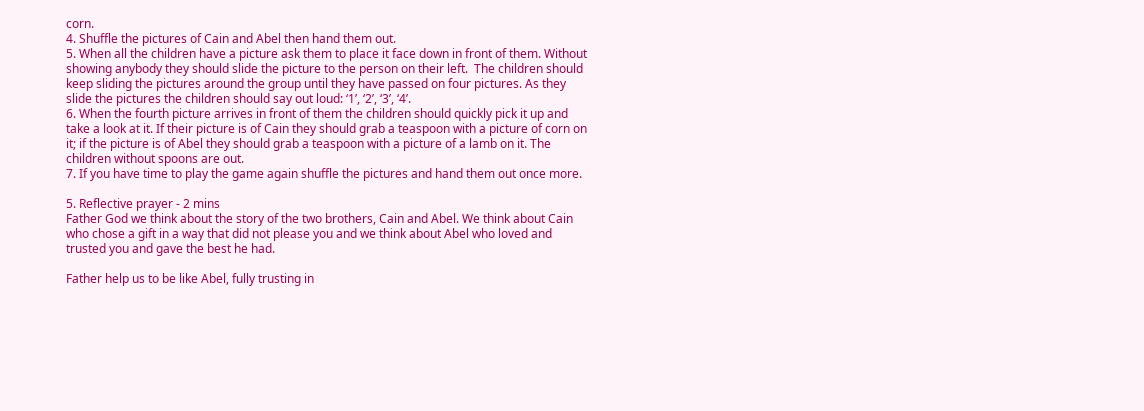corn.
4. Shuffle the pictures of Cain and Abel then hand them out.
5. When all the children have a picture ask them to place it face down in front of them. Without showing anybody they should slide the picture to the person on their left.  The children should keep sliding the pictures around the group until they have passed on four pictures. As they slide the pictures the children should say out loud: ‘1’, ‘2’, ‘3’, ‘4’.
6. When the fourth picture arrives in front of them the children should quickly pick it up and take a look at it. If their picture is of Cain they should grab a teaspoon with a picture of corn on it; if the picture is of Abel they should grab a teaspoon with a picture of a lamb on it. The children without spoons are out.
7. If you have time to play the game again shuffle the pictures and hand them out once more.

5. Reflective prayer - 2 mins
Father God we think about the story of the two brothers, Cain and Abel. We think about Cain who chose a gift in a way that did not please you and we think about Abel who loved and trusted you and gave the best he had.

Father help us to be like Abel, fully trusting in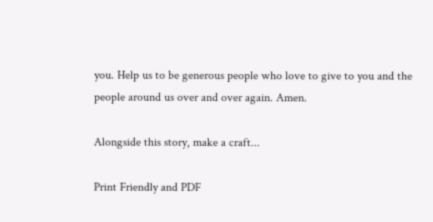you. Help us to be generous people who love to give to you and the people around us over and over again. Amen.

Alongside this story, make a craft...

Print Friendly and PDF